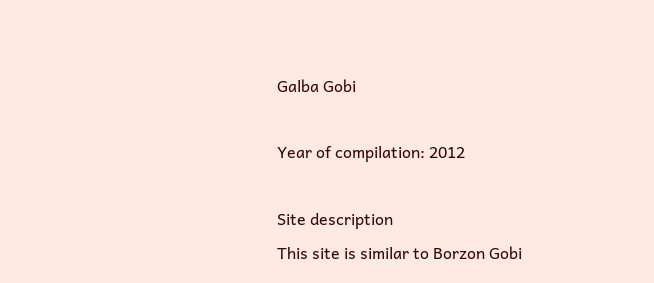Galba Gobi

Year of compilation: 2012

Site description
This site is similar to Borzon Gobi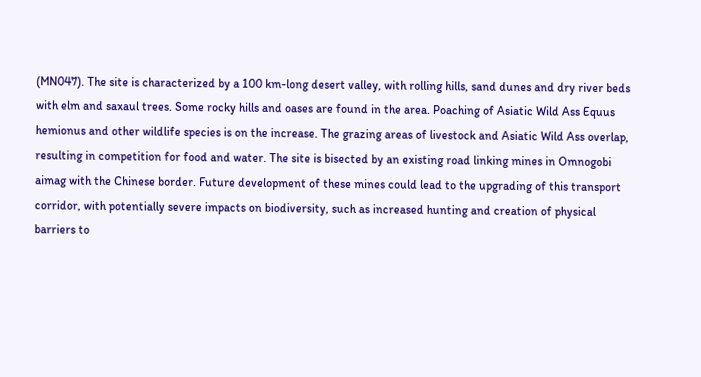(MN047). The site is characterized by a 100 km-long desert valley, with rolling hills, sand dunes and dry river beds with elm and saxaul trees. Some rocky hills and oases are found in the area. Poaching of Asiatic Wild Ass Equus hemionus and other wildlife species is on the increase. The grazing areas of livestock and Asiatic Wild Ass overlap, resulting in competition for food and water. The site is bisected by an existing road linking mines in Omnogobi aimag with the Chinese border. Future development of these mines could lead to the upgrading of this transport corridor, with potentially severe impacts on biodiversity, such as increased hunting and creation of physical barriers to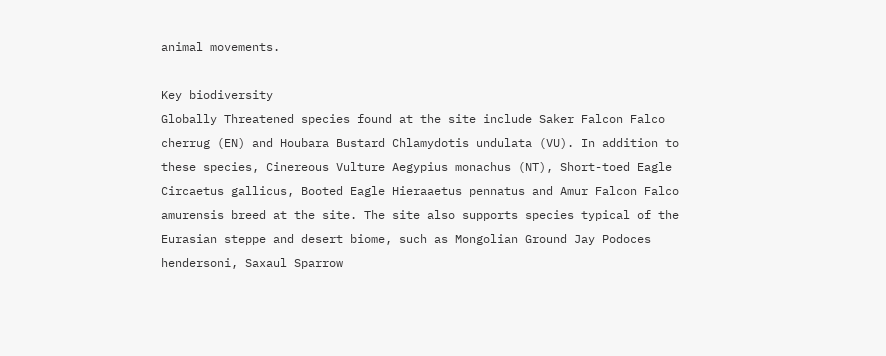animal movements.

Key biodiversity
Globally Threatened species found at the site include Saker Falcon Falco cherrug (EN) and Houbara Bustard Chlamydotis undulata (VU). In addition to these species, Cinereous Vulture Aegypius monachus (NT), Short-toed Eagle Circaetus gallicus, Booted Eagle Hieraaetus pennatus and Amur Falcon Falco amurensis breed at the site. The site also supports species typical of the Eurasian steppe and desert biome, such as Mongolian Ground Jay Podoces hendersoni, Saxaul Sparrow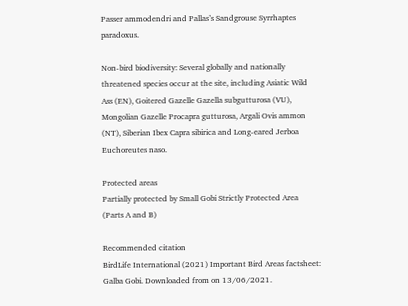Passer ammodendri and Pallas’s Sandgrouse Syrrhaptes paradoxus.

Non-bird biodiversity: Several globally and nationally threatened species occur at the site, including Asiatic Wild Ass (EN), Goitered Gazelle Gazella subgutturosa (VU), Mongolian Gazelle Procapra gutturosa, Argali Ovis ammon (NT), Siberian Ibex Capra sibirica and Long-eared Jerboa Euchoreutes naso.

Protected areas
Partially protected by Small Gobi Strictly Protected Area (Parts A and B)

Recommended citation
BirdLife International (2021) Important Bird Areas factsheet: Galba Gobi. Downloaded from on 13/06/2021.